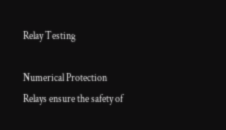Relay Testing

Numerical Protection Relays ensure the safety of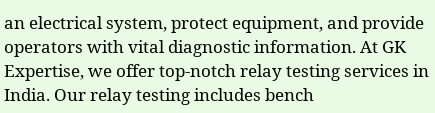an electrical system, protect equipment, and provide operators with vital diagnostic information. At GK Expertise, we offer top-notch relay testing services in India. Our relay testing includes bench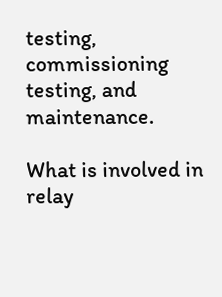testing, commissioning testing, and maintenance.

What is involved in relay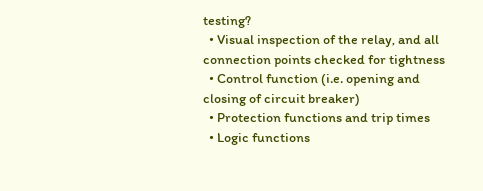testing?
  • Visual inspection of the relay, and all connection points checked for tightness
  • Control function (i.e. opening and closing of circuit breaker)
  • Protection functions and trip times
  • Logic functions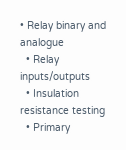• Relay binary and analogue
  • Relay inputs/outputs
  • Insulation resistance testing
  • Primary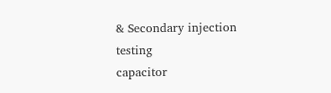& Secondary injection testing
capacitor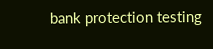bank protection testing